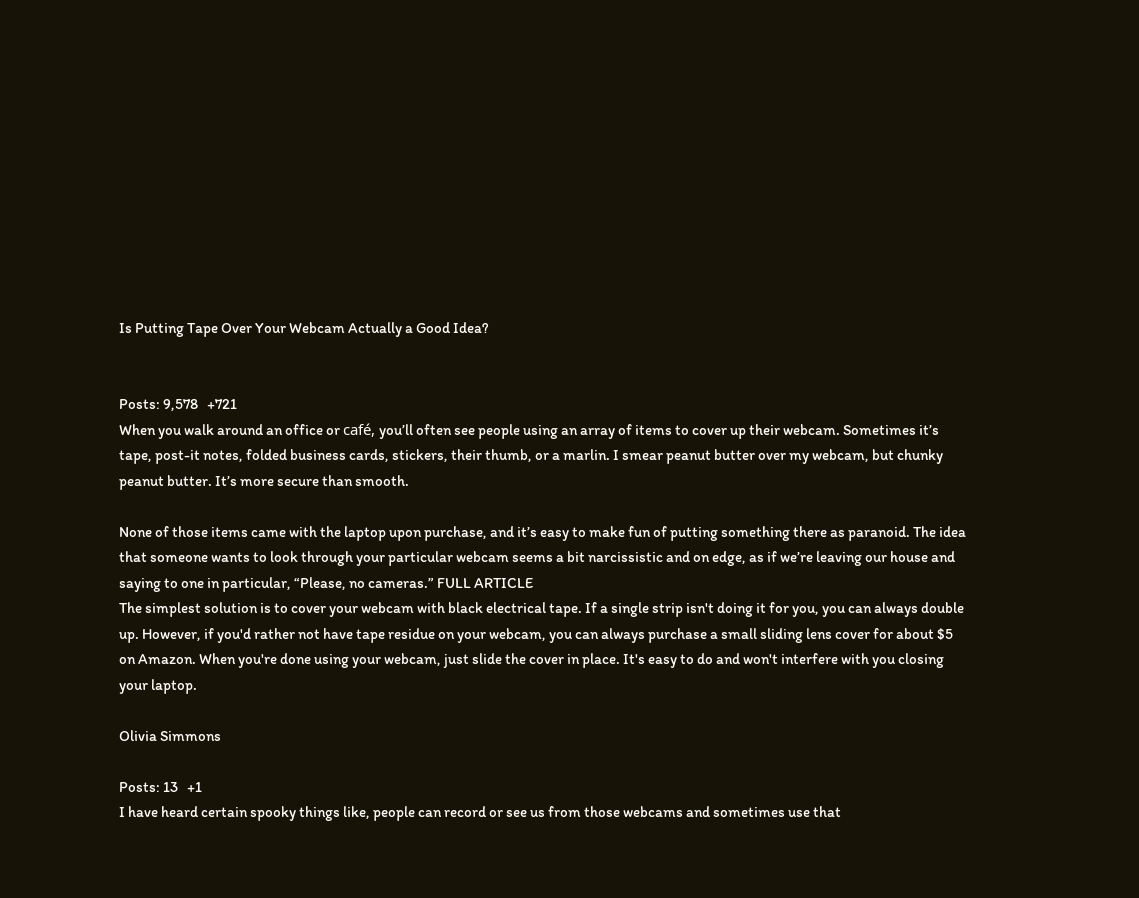Is Putting Tape Over Your Webcam Actually a Good Idea?


Posts: 9,578   +721
When you walk around an office or café, you’ll often see people using an array of items to cover up their webcam. Sometimes it’s tape, post-it notes, folded business cards, stickers, their thumb, or a marlin. I smear peanut butter over my webcam, but chunky peanut butter. It’s more secure than smooth.

None of those items came with the laptop upon purchase, and it’s easy to make fun of putting something there as paranoid. The idea that someone wants to look through your particular webcam seems a bit narcissistic and on edge, as if we’re leaving our house and saying to one in particular, “Please, no cameras.” FULL ARTICLE
The simplest solution is to cover your webcam with black electrical tape. If a single strip isn't doing it for you, you can always double up. However, if you'd rather not have tape residue on your webcam, you can always purchase a small sliding lens cover for about $5 on Amazon. When you're done using your webcam, just slide the cover in place. It's easy to do and won't interfere with you closing your laptop.

Olivia Simmons

Posts: 13   +1
I have heard certain spooky things like, people can record or see us from those webcams and sometimes use that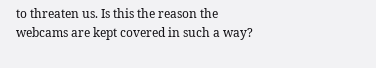to threaten us. Is this the reason the webcams are kept covered in such a way?